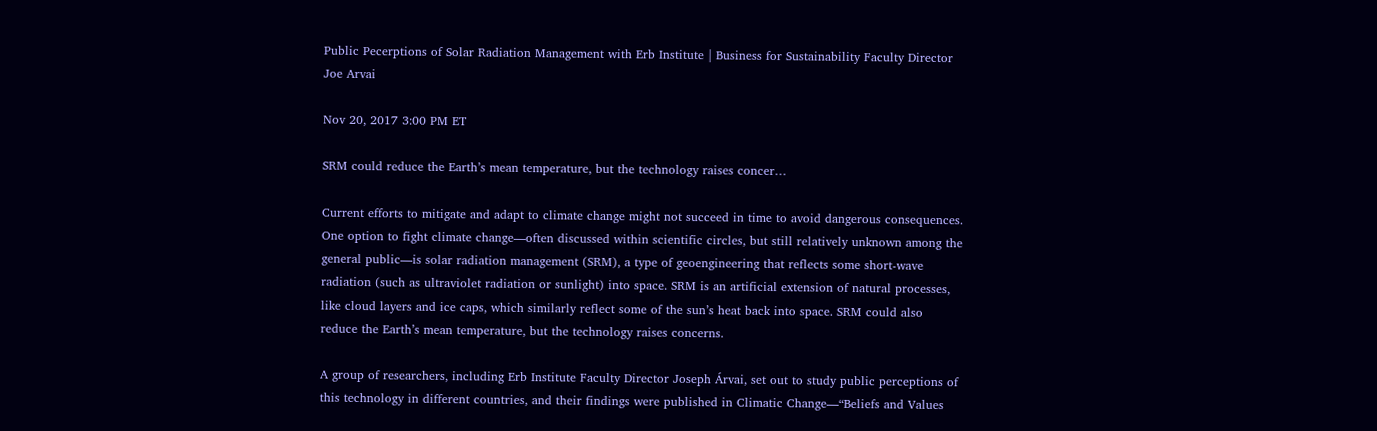Public Pecerptions of Solar Radiation Management with Erb Institute | Business for Sustainability Faculty Director Joe Arvai

Nov 20, 2017 3:00 PM ET

SRM could reduce the Earth’s mean temperature, but the technology raises concer…

Current efforts to mitigate and adapt to climate change might not succeed in time to avoid dangerous consequences. One option to fight climate change—often discussed within scientific circles, but still relatively unknown among the general public—is solar radiation management (SRM), a type of geoengineering that reflects some short-wave radiation (such as ultraviolet radiation or sunlight) into space. SRM is an artificial extension of natural processes, like cloud layers and ice caps, which similarly reflect some of the sun’s heat back into space. SRM could also reduce the Earth’s mean temperature, but the technology raises concerns.

A group of researchers, including Erb Institute Faculty Director Joseph Árvai, set out to study public perceptions of this technology in different countries, and their findings were published in Climatic Change—“Beliefs and Values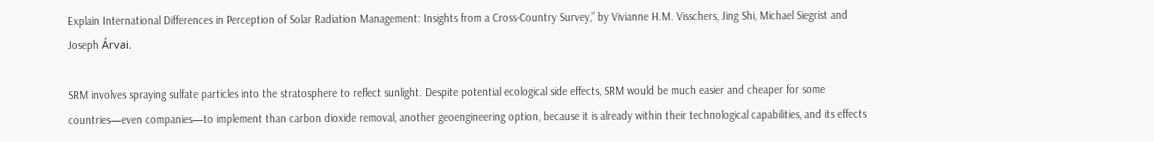Explain International Differences in Perception of Solar Radiation Management: Insights from a Cross-Country Survey,” by Vivianne H.M. Visschers, Jing Shi, Michael Siegrist and Joseph Árvai.

SRM involves spraying sulfate particles into the stratosphere to reflect sunlight. Despite potential ecological side effects, SRM would be much easier and cheaper for some countries—even companies—to implement than carbon dioxide removal, another geoengineering option, because it is already within their technological capabilities, and its effects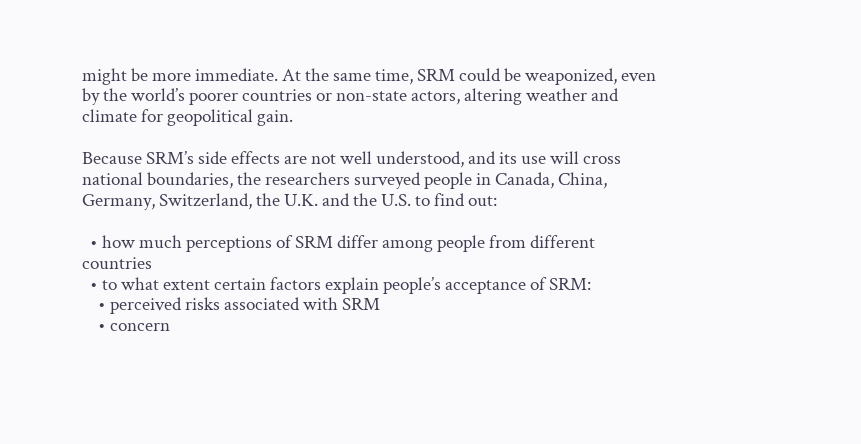might be more immediate. At the same time, SRM could be weaponized, even by the world’s poorer countries or non-state actors, altering weather and climate for geopolitical gain.

Because SRM’s side effects are not well understood, and its use will cross national boundaries, the researchers surveyed people in Canada, China, Germany, Switzerland, the U.K. and the U.S. to find out:

  • how much perceptions of SRM differ among people from different countries
  • to what extent certain factors explain people’s acceptance of SRM:
    • perceived risks associated with SRM
    • concern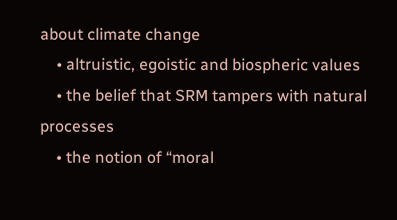about climate change
    • altruistic, egoistic and biospheric values
    • the belief that SRM tampers with natural processes
    • the notion of “moral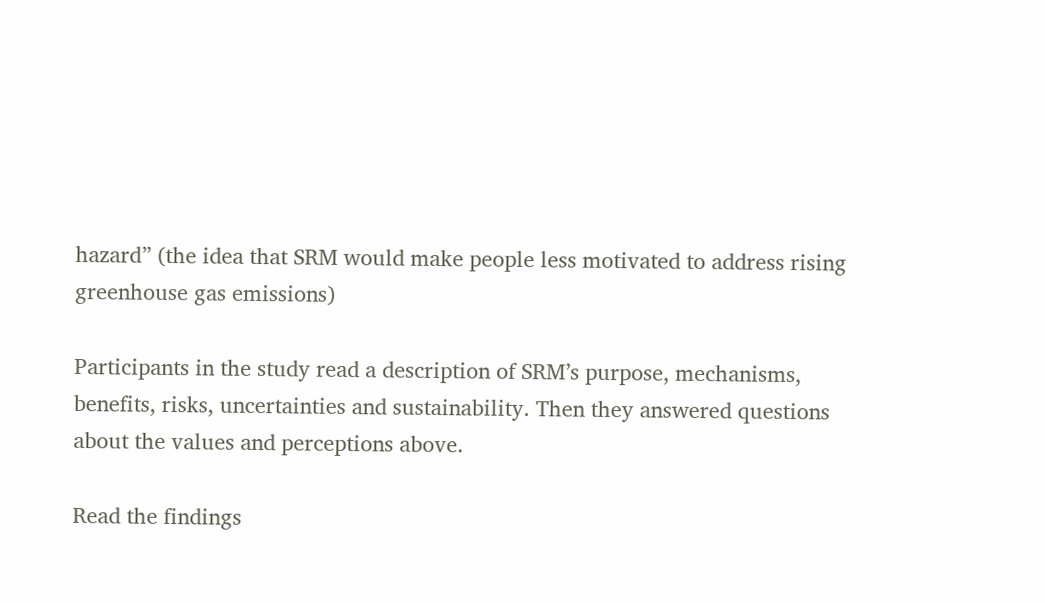hazard” (the idea that SRM would make people less motivated to address rising greenhouse gas emissions)

Participants in the study read a description of SRM’s purpose, mechanisms, benefits, risks, uncertainties and sustainability. Then they answered questions about the values and perceptions above.

Read the findings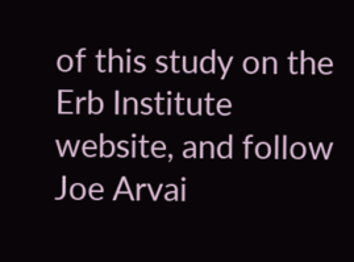of this study on the Erb Institute website, and follow Joe Arvai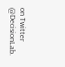on Twitter @DecisionLab.